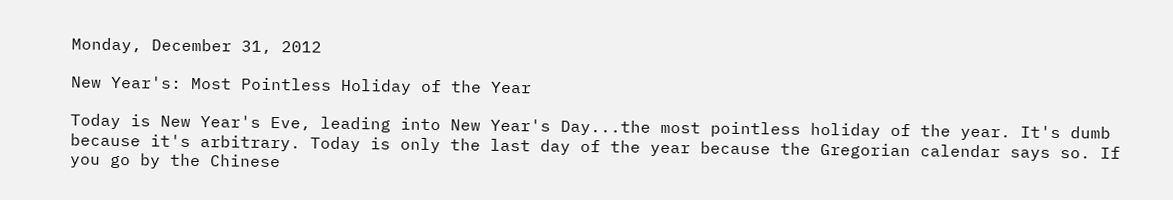Monday, December 31, 2012

New Year's: Most Pointless Holiday of the Year

Today is New Year's Eve, leading into New Year's Day...the most pointless holiday of the year. It's dumb because it's arbitrary. Today is only the last day of the year because the Gregorian calendar says so. If you go by the Chinese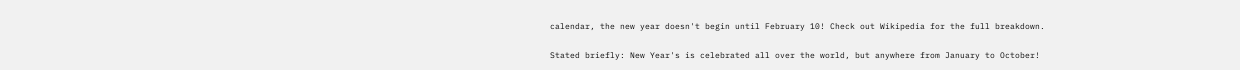calendar, the new year doesn't begin until February 10! Check out Wikipedia for the full breakdown.

Stated briefly: New Year's is celebrated all over the world, but anywhere from January to October!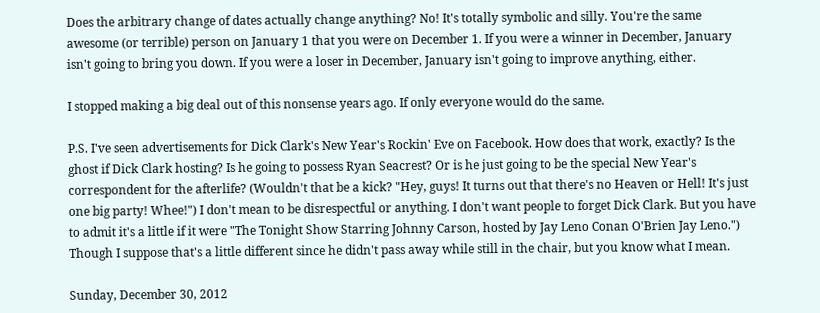Does the arbitrary change of dates actually change anything? No! It's totally symbolic and silly. You're the same awesome (or terrible) person on January 1 that you were on December 1. If you were a winner in December, January isn't going to bring you down. If you were a loser in December, January isn't going to improve anything, either.

I stopped making a big deal out of this nonsense years ago. If only everyone would do the same.

P.S. I've seen advertisements for Dick Clark's New Year's Rockin' Eve on Facebook. How does that work, exactly? Is the ghost if Dick Clark hosting? Is he going to possess Ryan Seacrest? Or is he just going to be the special New Year's correspondent for the afterlife? (Wouldn't that be a kick? "Hey, guys! It turns out that there's no Heaven or Hell! It's just one big party! Whee!") I don't mean to be disrespectful or anything. I don't want people to forget Dick Clark. But you have to admit it's a little if it were "The Tonight Show Starring Johnny Carson, hosted by Jay Leno Conan O'Brien Jay Leno.") Though I suppose that's a little different since he didn't pass away while still in the chair, but you know what I mean.

Sunday, December 30, 2012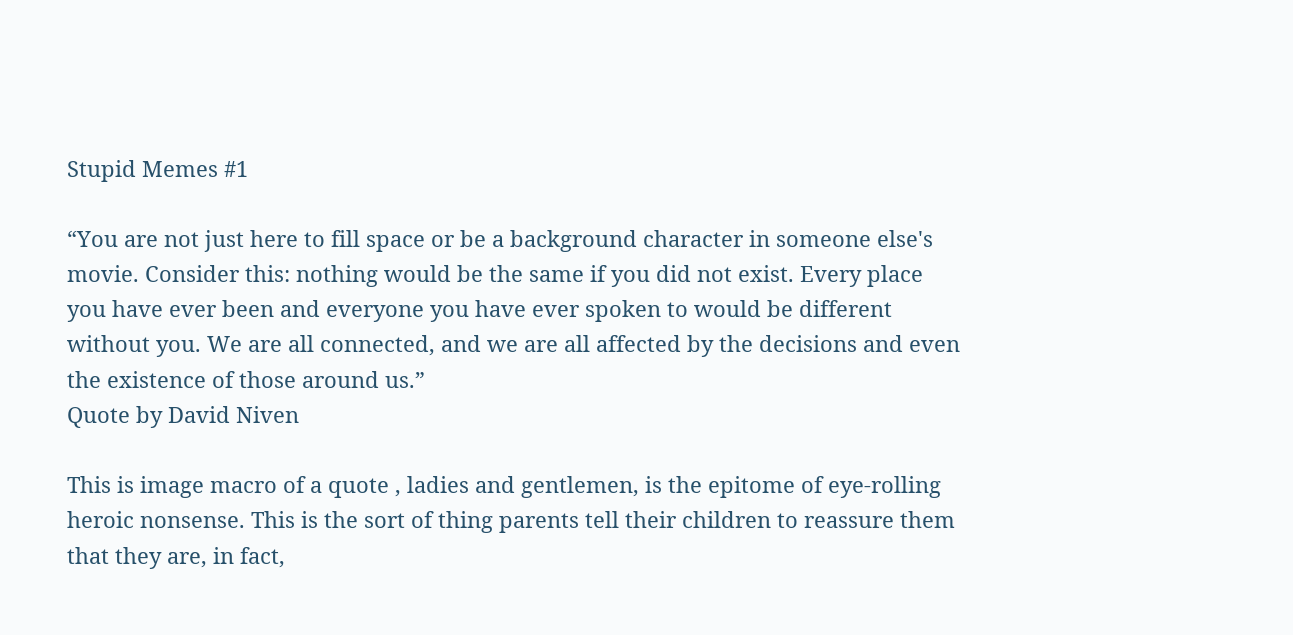Stupid Memes #1

“You are not just here to fill space or be a background character in someone else's movie. Consider this: nothing would be the same if you did not exist. Every place you have ever been and everyone you have ever spoken to would be different without you. We are all connected, and we are all affected by the decisions and even the existence of those around us.”
Quote by David Niven

This is image macro of a quote , ladies and gentlemen, is the epitome of eye-rolling heroic nonsense. This is the sort of thing parents tell their children to reassure them that they are, in fact,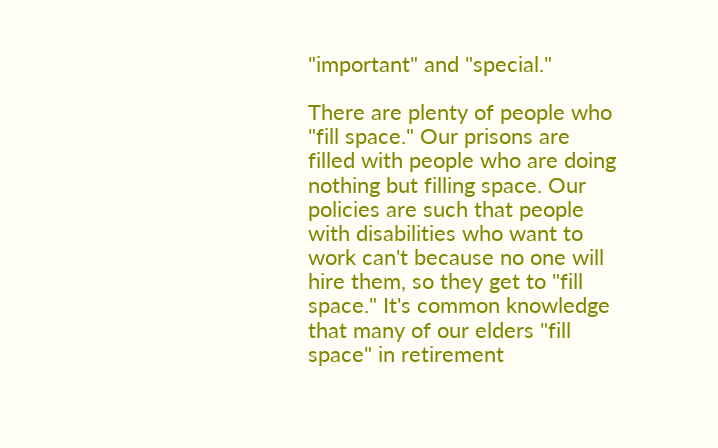"important" and "special."

There are plenty of people who "fill space." Our prisons are filled with people who are doing nothing but filling space. Our policies are such that people with disabilities who want to work can't because no one will hire them, so they get to "fill space." It's common knowledge that many of our elders "fill space" in retirement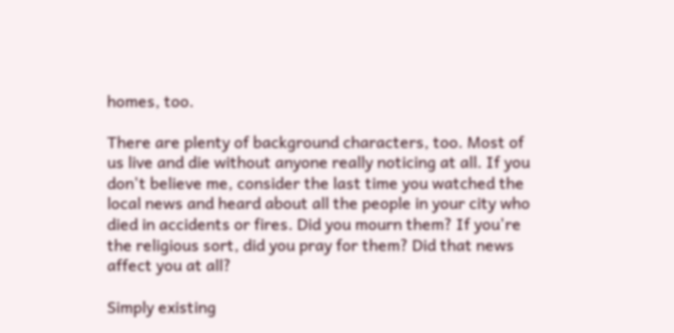homes, too.

There are plenty of background characters, too. Most of us live and die without anyone really noticing at all. If you don't believe me, consider the last time you watched the local news and heard about all the people in your city who died in accidents or fires. Did you mourn them? If you're the religious sort, did you pray for them? Did that news affect you at all?

Simply existing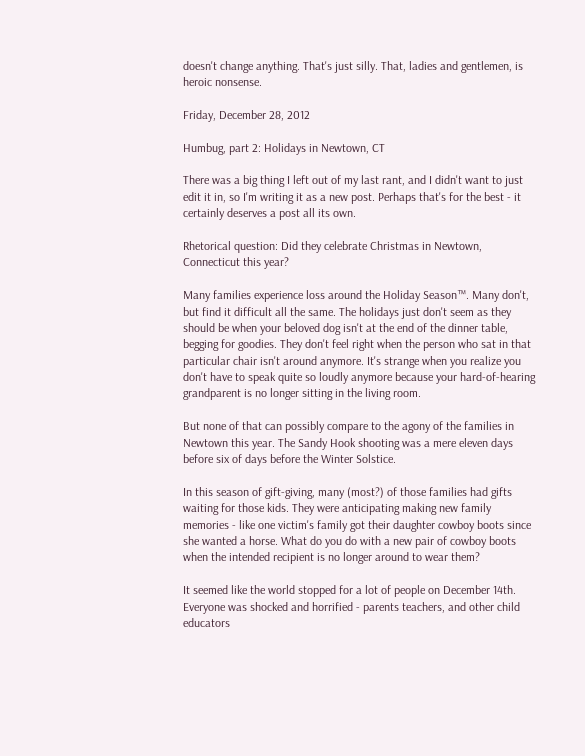doesn't change anything. That's just silly. That, ladies and gentlemen, is heroic nonsense.

Friday, December 28, 2012

Humbug, part 2: Holidays in Newtown, CT

There was a big thing I left out of my last rant, and I didn't want to just edit it in, so I'm writing it as a new post. Perhaps that's for the best - it certainly deserves a post all its own.

Rhetorical question: Did they celebrate Christmas in Newtown, Connecticut this year?

Many families experience loss around the Holiday Season™. Many don't, but find it difficult all the same. The holidays just don't seem as they should be when your beloved dog isn't at the end of the dinner table, begging for goodies. They don't feel right when the person who sat in that particular chair isn't around anymore. It's strange when you realize you don't have to speak quite so loudly anymore because your hard-of-hearing grandparent is no longer sitting in the living room.

But none of that can possibly compare to the agony of the families in Newtown this year. The Sandy Hook shooting was a mere eleven days before six of days before the Winter Solstice.

In this season of gift-giving, many (most?) of those families had gifts waiting for those kids. They were anticipating making new family memories - like one victim's family got their daughter cowboy boots since she wanted a horse. What do you do with a new pair of cowboy boots when the intended recipient is no longer around to wear them?

It seemed like the world stopped for a lot of people on December 14th. Everyone was shocked and horrified - parents teachers, and other child educators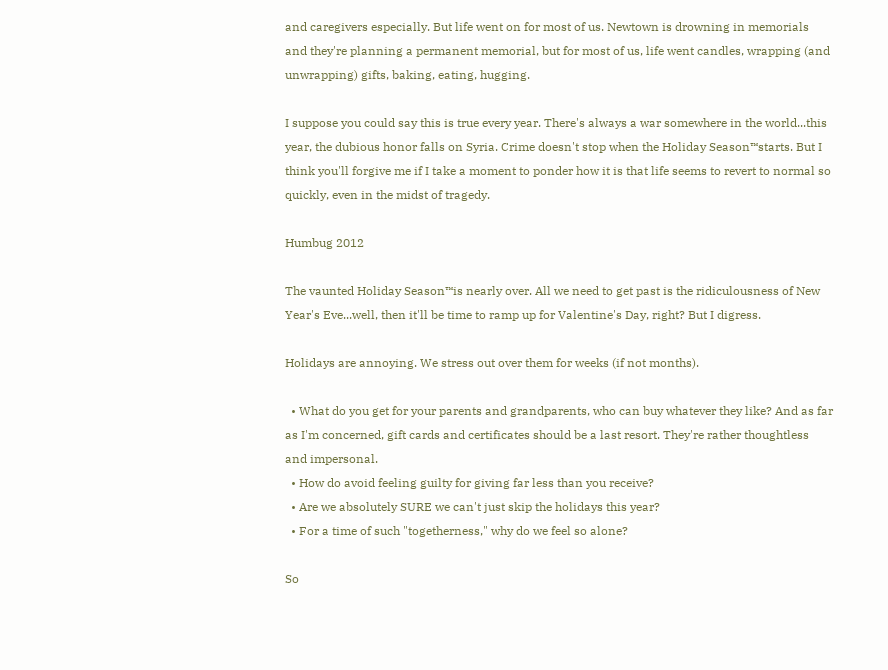and caregivers especially. But life went on for most of us. Newtown is drowning in memorials and they're planning a permanent memorial, but for most of us, life went candles, wrapping (and unwrapping) gifts, baking, eating, hugging.

I suppose you could say this is true every year. There's always a war somewhere in the world...this year, the dubious honor falls on Syria. Crime doesn't stop when the Holiday Season™starts. But I think you'll forgive me if I take a moment to ponder how it is that life seems to revert to normal so quickly, even in the midst of tragedy.

Humbug 2012

The vaunted Holiday Season™is nearly over. All we need to get past is the ridiculousness of New Year's Eve...well, then it'll be time to ramp up for Valentine's Day, right? But I digress.

Holidays are annoying. We stress out over them for weeks (if not months).

  • What do you get for your parents and grandparents, who can buy whatever they like? And as far as I'm concerned, gift cards and certificates should be a last resort. They're rather thoughtless and impersonal.
  • How do avoid feeling guilty for giving far less than you receive?
  • Are we absolutely SURE we can't just skip the holidays this year?
  • For a time of such "togetherness," why do we feel so alone?

So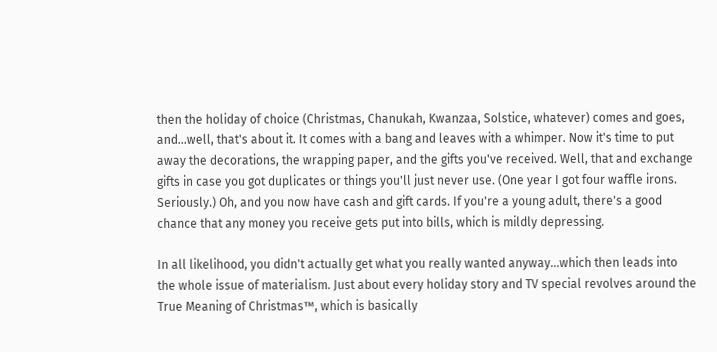then the holiday of choice (Christmas, Chanukah, Kwanzaa, Solstice, whatever) comes and goes, and...well, that's about it. It comes with a bang and leaves with a whimper. Now it's time to put away the decorations, the wrapping paper, and the gifts you've received. Well, that and exchange gifts in case you got duplicates or things you'll just never use. (One year I got four waffle irons. Seriously.) Oh, and you now have cash and gift cards. If you're a young adult, there's a good chance that any money you receive gets put into bills, which is mildly depressing.

In all likelihood, you didn't actually get what you really wanted anyway...which then leads into the whole issue of materialism. Just about every holiday story and TV special revolves around the True Meaning of Christmas™, which is basically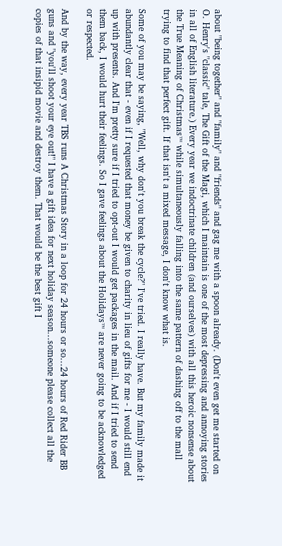about "being together" and "family" and "friends" and gag me with a spoon already. (Don't even get me started on O. Henry's "classic" tale, The Gift of the Magi, which I maintain is one of the most depressing and annoying stories in all of English literature.) Every year we indoctrinate children (and ourselves) with all this heroic nonsense about the True Meaning of Christmas™ while simultaneously falling into the same pattern of dashing off to the mall trying to find that perfect gift. If that isn't a mixed message, I don't know what is.

Some of you may be saying, "Well, why don't you break the cycle?" I've tried. I really have. But my family made it abundantly clear that - even if I requested that money be given to charity in lieu of gifts for me - I would still end up with presents. And I'm pretty sure if I tried to opt-out I would get packages in the mail. And if I tried to send them back, I would hurt their feelings. So I gave feelings about the Holidays™ are never going to be acknowledged or respected.

And by the way, every year TBS runs A Christmas Story in a loop for 24 hours or so...24 hours of Red Rider BB guns and "you'll shoot your eye out!" I have a gift idea for next holiday season...someone please collect all the copies of that insipid movie and destroy them. That would be the best gift I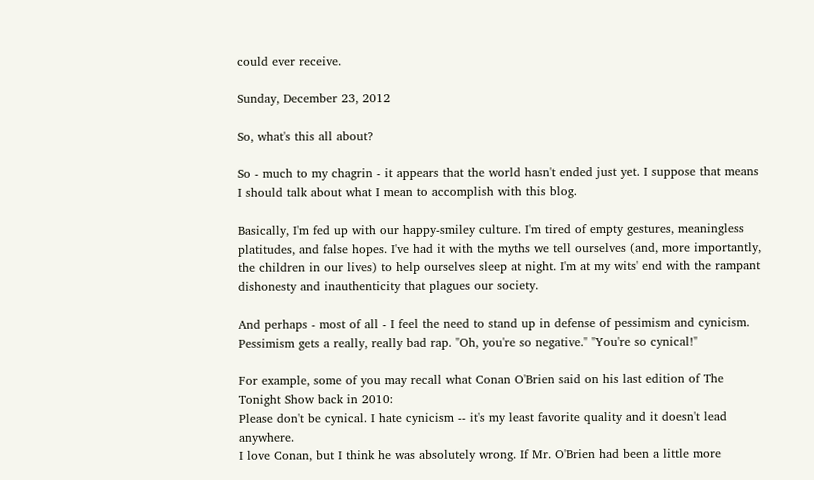could ever receive.

Sunday, December 23, 2012

So, what's this all about?

So - much to my chagrin - it appears that the world hasn't ended just yet. I suppose that means I should talk about what I mean to accomplish with this blog.

Basically, I'm fed up with our happy-smiley culture. I'm tired of empty gestures, meaningless platitudes, and false hopes. I've had it with the myths we tell ourselves (and, more importantly, the children in our lives) to help ourselves sleep at night. I'm at my wits' end with the rampant dishonesty and inauthenticity that plagues our society.

And perhaps - most of all - I feel the need to stand up in defense of pessimism and cynicism. Pessimism gets a really, really bad rap. "Oh, you're so negative." "You're so cynical!"

For example, some of you may recall what Conan O'Brien said on his last edition of The Tonight Show back in 2010:
Please don't be cynical. I hate cynicism -- it's my least favorite quality and it doesn't lead anywhere.
I love Conan, but I think he was absolutely wrong. If Mr. O'Brien had been a little more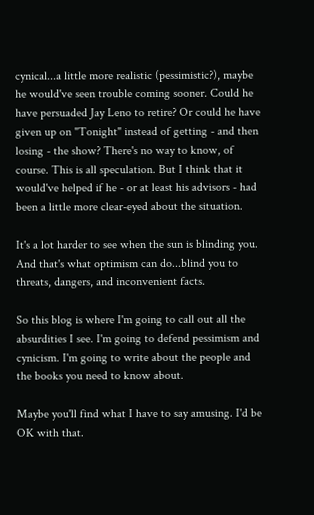cynical...a little more realistic (pessimistic?), maybe he would've seen trouble coming sooner. Could he have persuaded Jay Leno to retire? Or could he have given up on "Tonight" instead of getting - and then losing - the show? There's no way to know, of course. This is all speculation. But I think that it would've helped if he - or at least his advisors - had been a little more clear-eyed about the situation.

It's a lot harder to see when the sun is blinding you. And that's what optimism can do...blind you to threats, dangers, and inconvenient facts.

So this blog is where I'm going to call out all the absurdities I see. I'm going to defend pessimism and cynicism. I'm going to write about the people and the books you need to know about.

Maybe you'll find what I have to say amusing. I'd be OK with that.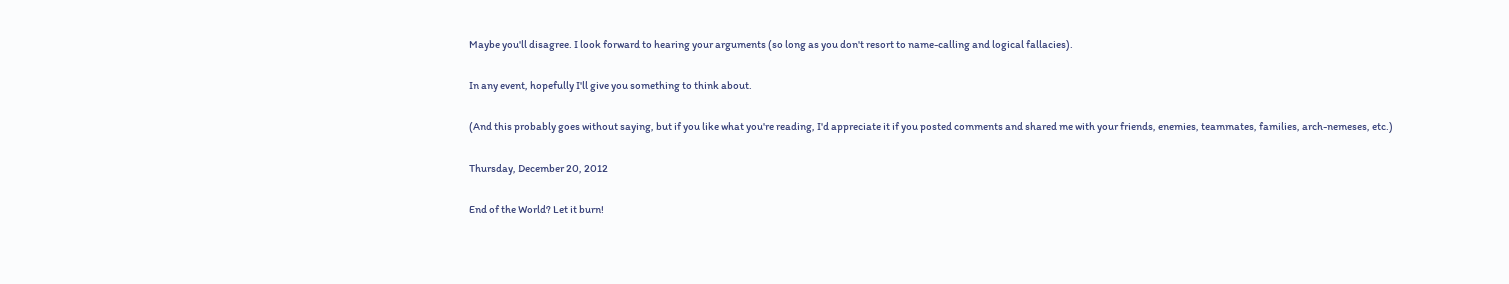Maybe you'll disagree. I look forward to hearing your arguments (so long as you don't resort to name-calling and logical fallacies).

In any event, hopefully I'll give you something to think about.

(And this probably goes without saying, but if you like what you're reading, I'd appreciate it if you posted comments and shared me with your friends, enemies, teammates, families, arch-nemeses, etc.)

Thursday, December 20, 2012

End of the World? Let it burn!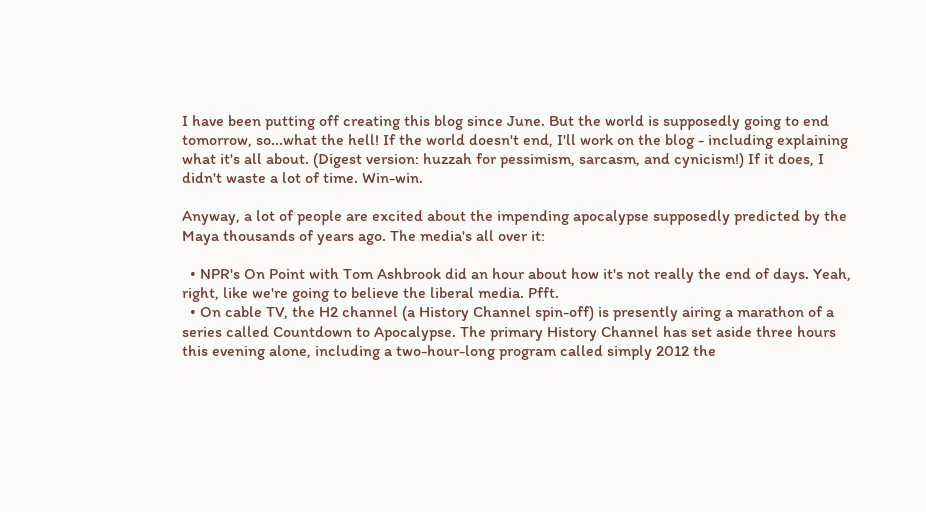I have been putting off creating this blog since June. But the world is supposedly going to end tomorrow, so...what the hell! If the world doesn't end, I'll work on the blog - including explaining what it's all about. (Digest version: huzzah for pessimism, sarcasm, and cynicism!) If it does, I didn't waste a lot of time. Win-win.

Anyway, a lot of people are excited about the impending apocalypse supposedly predicted by the Maya thousands of years ago. The media's all over it:

  • NPR's On Point with Tom Ashbrook did an hour about how it's not really the end of days. Yeah, right, like we're going to believe the liberal media. Pfft.
  • On cable TV, the H2 channel (a History Channel spin-off) is presently airing a marathon of a series called Countdown to Apocalypse. The primary History Channel has set aside three hours this evening alone, including a two-hour-long program called simply 2012 the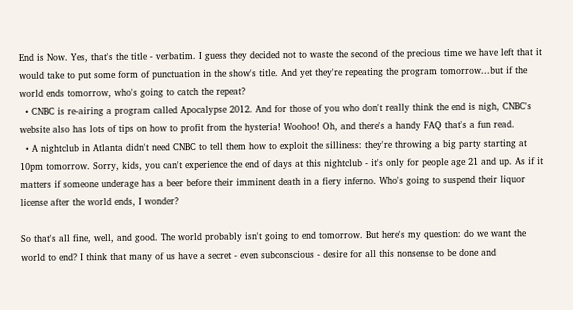End is Now. Yes, that's the title - verbatim. I guess they decided not to waste the second of the precious time we have left that it would take to put some form of punctuation in the show's title. And yet they're repeating the program tomorrow...but if the world ends tomorrow, who's going to catch the repeat?
  • CNBC is re-airing a program called Apocalypse 2012. And for those of you who don't really think the end is nigh, CNBC's website also has lots of tips on how to profit from the hysteria! Woohoo! Oh, and there's a handy FAQ that's a fun read.
  • A nightclub in Atlanta didn't need CNBC to tell them how to exploit the silliness: they're throwing a big party starting at 10pm tomorrow. Sorry, kids, you can't experience the end of days at this nightclub - it's only for people age 21 and up. As if it matters if someone underage has a beer before their imminent death in a fiery inferno. Who's going to suspend their liquor license after the world ends, I wonder?

So that's all fine, well, and good. The world probably isn't going to end tomorrow. But here's my question: do we want the world to end? I think that many of us have a secret - even subconscious - desire for all this nonsense to be done and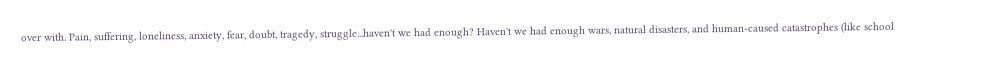over with. Pain, suffering, loneliness, anxiety, fear, doubt, tragedy, struggle...haven't we had enough? Haven't we had enough wars, natural disasters, and human-caused catastrophes (like school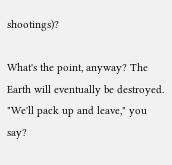shootings)?

What's the point, anyway? The Earth will eventually be destroyed. "We'll pack up and leave," you say?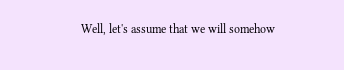Well, let's assume that we will somehow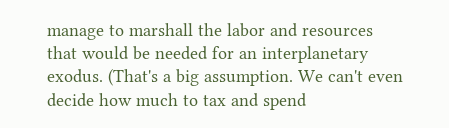manage to marshall the labor and resources that would be needed for an interplanetary exodus. (That's a big assumption. We can't even decide how much to tax and spend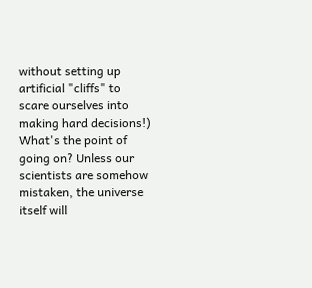without setting up artificial "cliffs" to scare ourselves into making hard decisions!) What's the point of going on? Unless our scientists are somehow mistaken, the universe itself will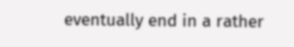eventually end in a rather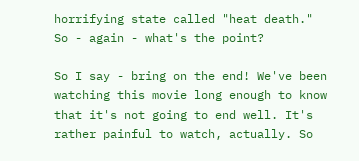horrifying state called "heat death." So - again - what's the point?

So I say - bring on the end! We've been watching this movie long enough to know that it's not going to end well. It's rather painful to watch, actually. So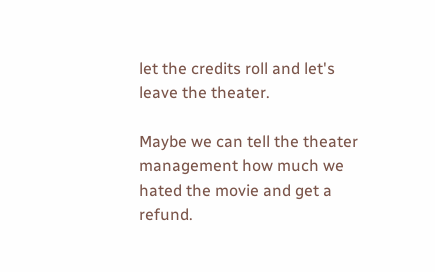let the credits roll and let's leave the theater.

Maybe we can tell the theater management how much we hated the movie and get a refund.